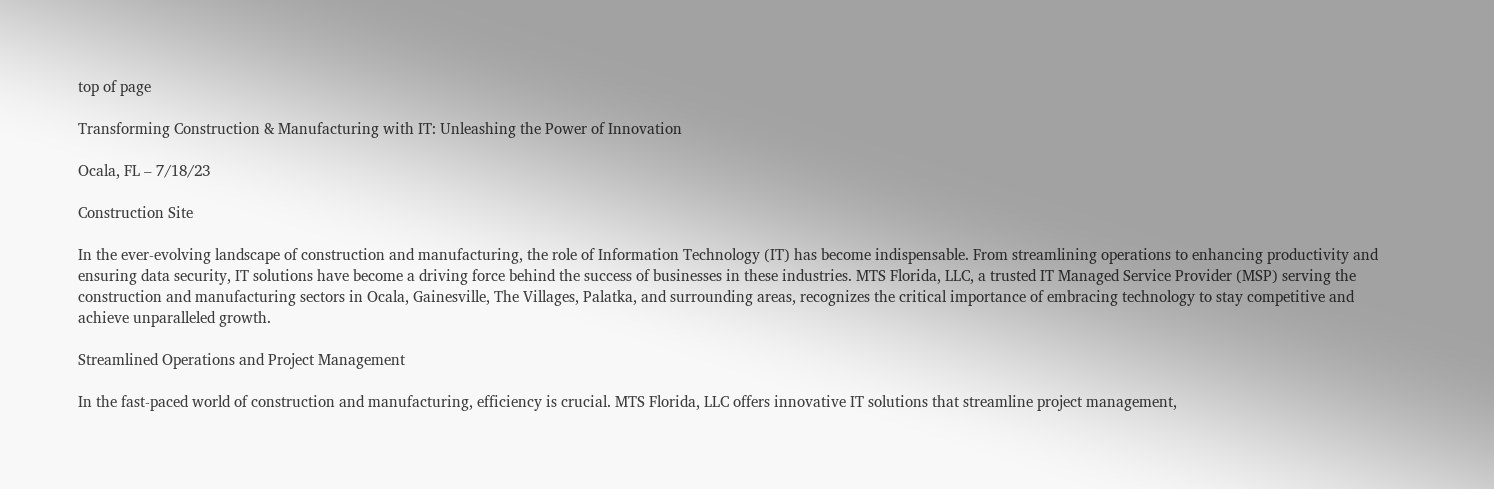top of page

Transforming Construction & Manufacturing with IT: Unleashing the Power of Innovation

Ocala, FL – 7/18/23

Construction Site

In the ever-evolving landscape of construction and manufacturing, the role of Information Technology (IT) has become indispensable. From streamlining operations to enhancing productivity and ensuring data security, IT solutions have become a driving force behind the success of businesses in these industries. MTS Florida, LLC, a trusted IT Managed Service Provider (MSP) serving the construction and manufacturing sectors in Ocala, Gainesville, The Villages, Palatka, and surrounding areas, recognizes the critical importance of embracing technology to stay competitive and achieve unparalleled growth.

Streamlined Operations and Project Management

In the fast-paced world of construction and manufacturing, efficiency is crucial. MTS Florida, LLC offers innovative IT solutions that streamline project management,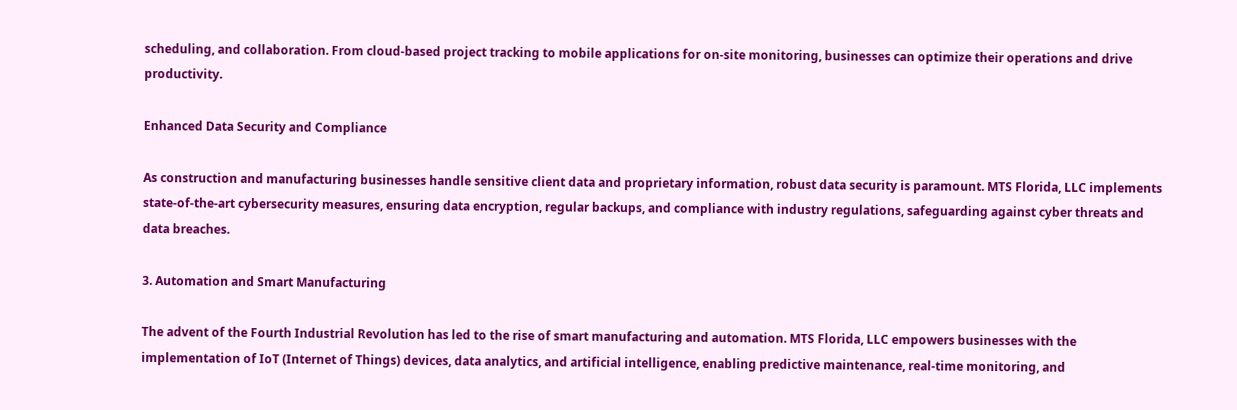scheduling, and collaboration. From cloud-based project tracking to mobile applications for on-site monitoring, businesses can optimize their operations and drive productivity.

Enhanced Data Security and Compliance

As construction and manufacturing businesses handle sensitive client data and proprietary information, robust data security is paramount. MTS Florida, LLC implements state-of-the-art cybersecurity measures, ensuring data encryption, regular backups, and compliance with industry regulations, safeguarding against cyber threats and data breaches.

3. Automation and Smart Manufacturing

The advent of the Fourth Industrial Revolution has led to the rise of smart manufacturing and automation. MTS Florida, LLC empowers businesses with the implementation of IoT (Internet of Things) devices, data analytics, and artificial intelligence, enabling predictive maintenance, real-time monitoring, and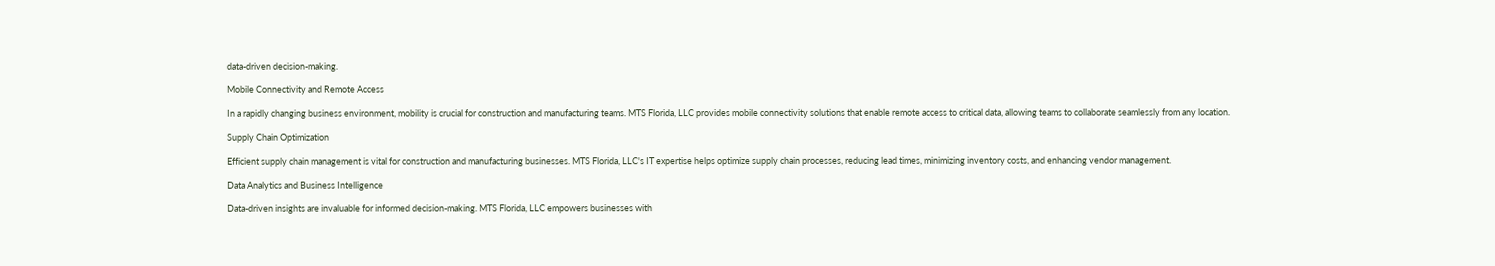data-driven decision-making.

Mobile Connectivity and Remote Access

In a rapidly changing business environment, mobility is crucial for construction and manufacturing teams. MTS Florida, LLC provides mobile connectivity solutions that enable remote access to critical data, allowing teams to collaborate seamlessly from any location.

Supply Chain Optimization

Efficient supply chain management is vital for construction and manufacturing businesses. MTS Florida, LLC's IT expertise helps optimize supply chain processes, reducing lead times, minimizing inventory costs, and enhancing vendor management.

Data Analytics and Business Intelligence

Data-driven insights are invaluable for informed decision-making. MTS Florida, LLC empowers businesses with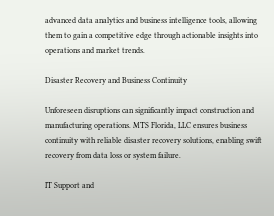advanced data analytics and business intelligence tools, allowing them to gain a competitive edge through actionable insights into operations and market trends.

Disaster Recovery and Business Continuity

Unforeseen disruptions can significantly impact construction and manufacturing operations. MTS Florida, LLC ensures business continuity with reliable disaster recovery solutions, enabling swift recovery from data loss or system failure.

IT Support and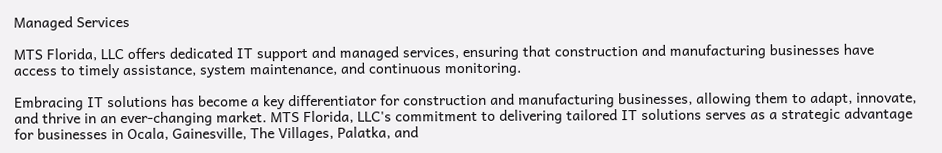Managed Services

MTS Florida, LLC offers dedicated IT support and managed services, ensuring that construction and manufacturing businesses have access to timely assistance, system maintenance, and continuous monitoring.

Embracing IT solutions has become a key differentiator for construction and manufacturing businesses, allowing them to adapt, innovate, and thrive in an ever-changing market. MTS Florida, LLC's commitment to delivering tailored IT solutions serves as a strategic advantage for businesses in Ocala, Gainesville, The Villages, Palatka, and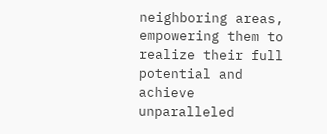neighboring areas, empowering them to realize their full potential and achieve unparalleled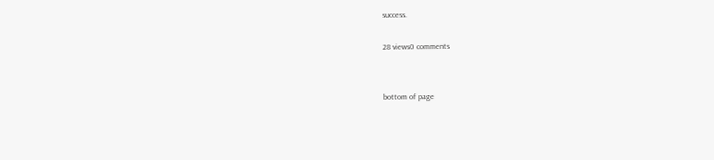success.

28 views0 comments


bottom of page